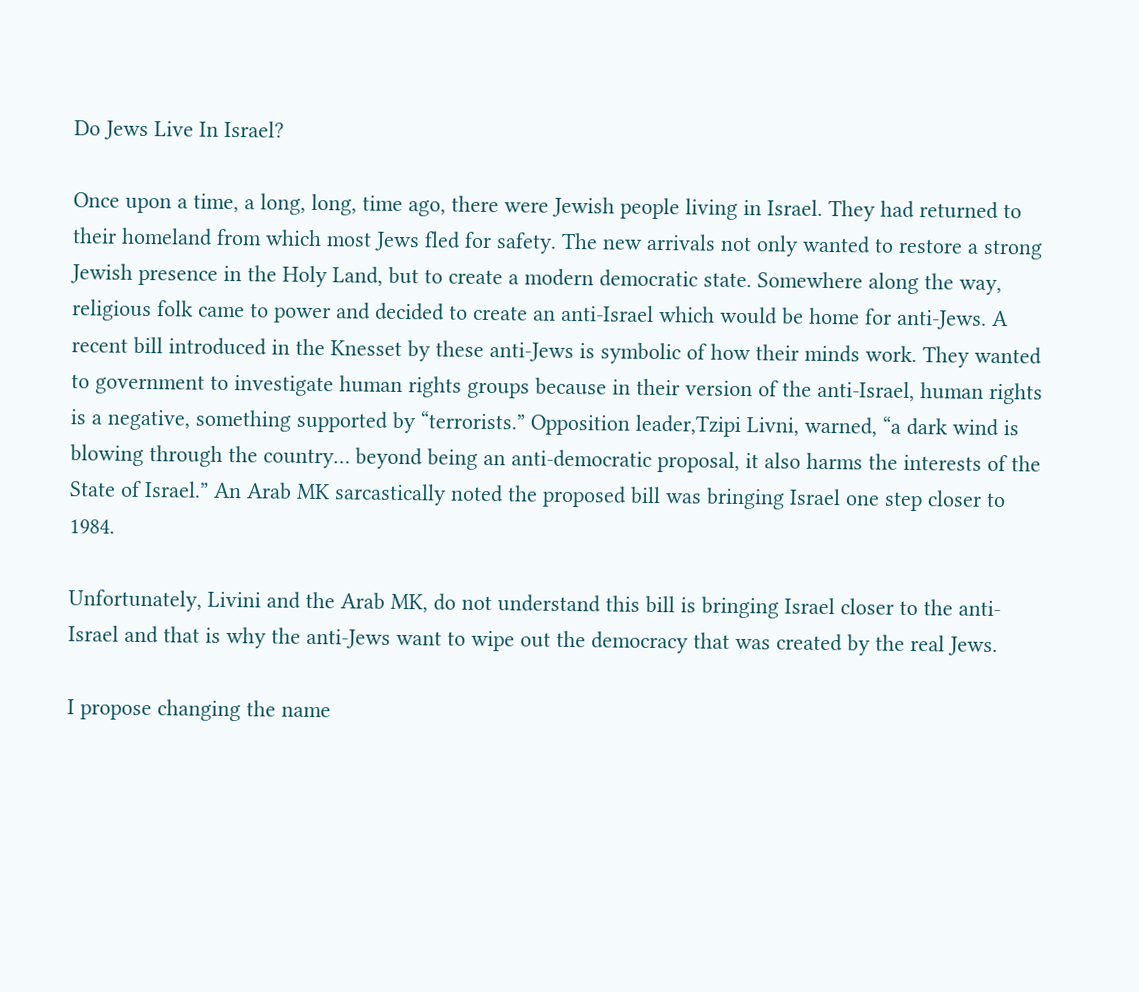Do Jews Live In Israel?

Once upon a time, a long, long, time ago, there were Jewish people living in Israel. They had returned to their homeland from which most Jews fled for safety. The new arrivals not only wanted to restore a strong Jewish presence in the Holy Land, but to create a modern democratic state. Somewhere along the way, religious folk came to power and decided to create an anti-Israel which would be home for anti-Jews. A recent bill introduced in the Knesset by these anti-Jews is symbolic of how their minds work. They wanted to government to investigate human rights groups because in their version of the anti-Israel, human rights is a negative, something supported by “terrorists.” Opposition leader,Tzipi Livni, warned, “a dark wind is blowing through the country… beyond being an anti-democratic proposal, it also harms the interests of the State of Israel.” An Arab MK sarcastically noted the proposed bill was bringing Israel one step closer to 1984.

Unfortunately, Livini and the Arab MK, do not understand this bill is bringing Israel closer to the anti-Israel and that is why the anti-Jews want to wipe out the democracy that was created by the real Jews.

I propose changing the name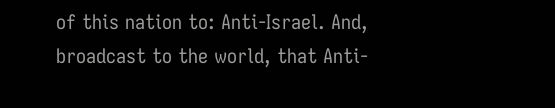of this nation to: Anti-Israel. And, broadcast to the world, that Anti-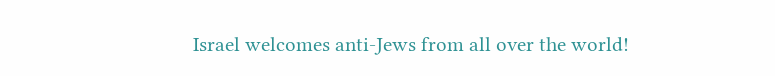Israel welcomes anti-Jews from all over the world!